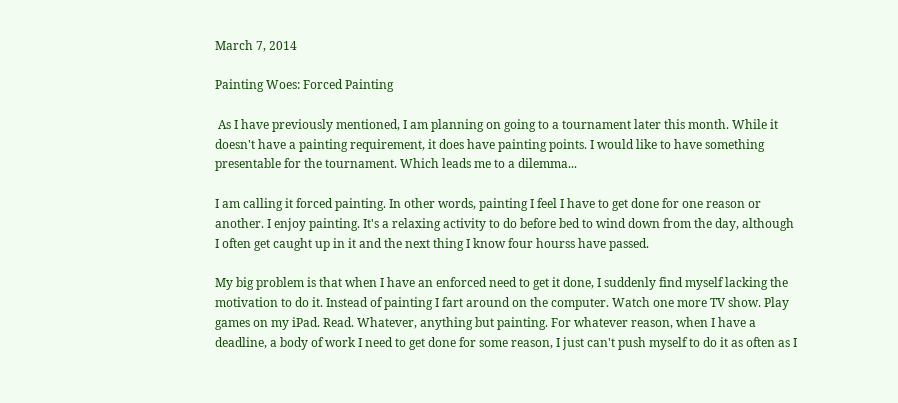March 7, 2014

Painting Woes: Forced Painting

 As I have previously mentioned, I am planning on going to a tournament later this month. While it doesn't have a painting requirement, it does have painting points. I would like to have something presentable for the tournament. Which leads me to a dilemma...

I am calling it forced painting. In other words, painting I feel I have to get done for one reason or another. I enjoy painting. It's a relaxing activity to do before bed to wind down from the day, although I often get caught up in it and the next thing I know four hourss have passed.

My big problem is that when I have an enforced need to get it done, I suddenly find myself lacking the motivation to do it. Instead of painting I fart around on the computer. Watch one more TV show. Play games on my iPad. Read. Whatever, anything but painting. For whatever reason, when I have a deadline, a body of work I need to get done for some reason, I just can't push myself to do it as often as I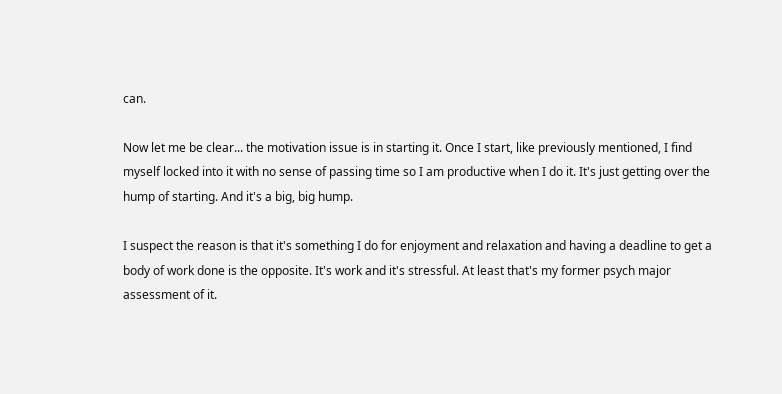can.

Now let me be clear... the motivation issue is in starting it. Once I start, like previously mentioned, I find myself locked into it with no sense of passing time so I am productive when I do it. It's just getting over the hump of starting. And it's a big, big hump.

I suspect the reason is that it's something I do for enjoyment and relaxation and having a deadline to get a body of work done is the opposite. It's work and it's stressful. At least that's my former psych major assessment of it.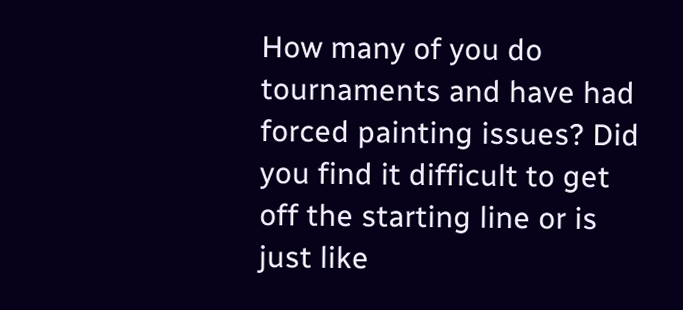How many of you do tournaments and have had forced painting issues? Did you find it difficult to get off the starting line or is just like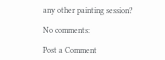any other painting session?

No comments:

Post a Comment